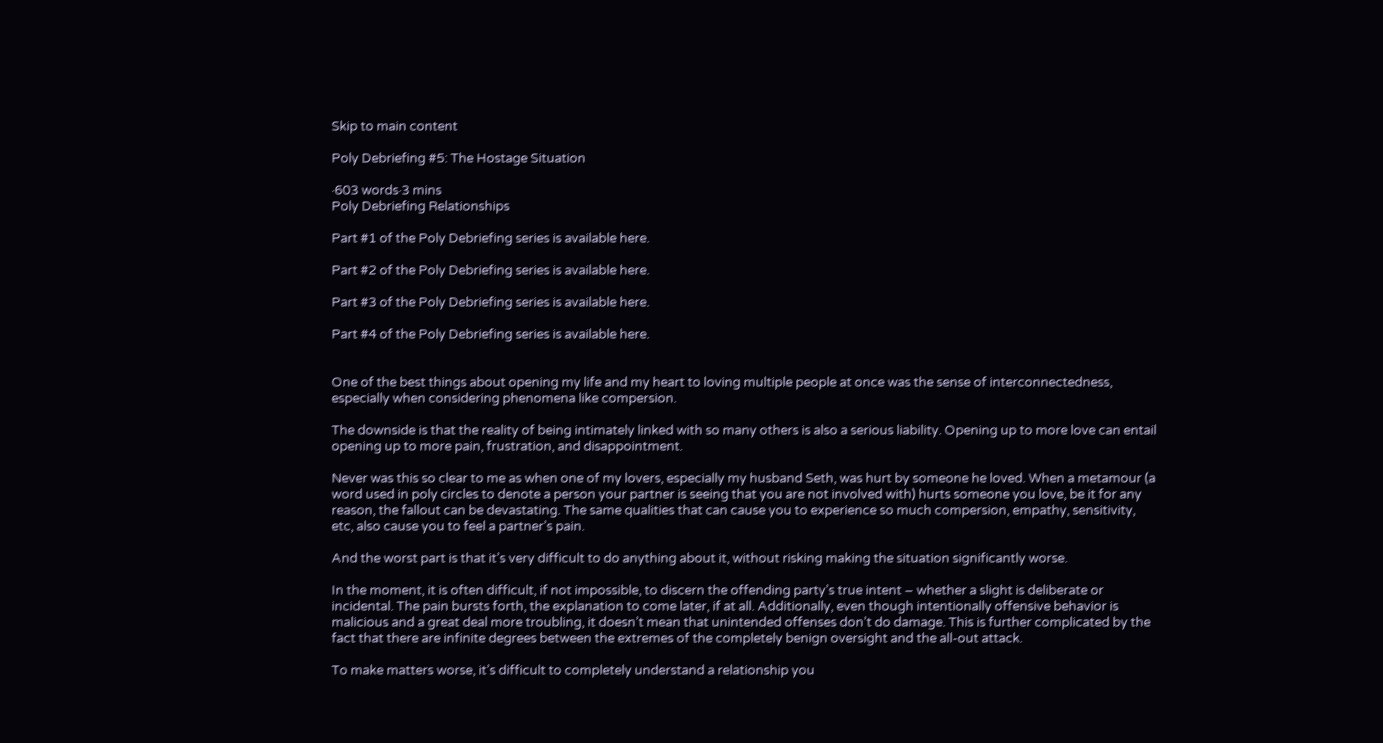Skip to main content

Poly Debriefing #5: The Hostage Situation

·603 words·3 mins
Poly Debriefing Relationships

Part #1 of the Poly Debriefing series is available here.

Part #2 of the Poly Debriefing series is available here.

Part #3 of the Poly Debriefing series is available here.

Part #4 of the Poly Debriefing series is available here.


One of the best things about opening my life and my heart to loving multiple people at once was the sense of interconnectedness, especially when considering phenomena like compersion.

The downside is that the reality of being intimately linked with so many others is also a serious liability. Opening up to more love can entail opening up to more pain, frustration, and disappointment.

Never was this so clear to me as when one of my lovers, especially my husband Seth, was hurt by someone he loved. When a metamour (a word used in poly circles to denote a person your partner is seeing that you are not involved with) hurts someone you love, be it for any reason, the fallout can be devastating. The same qualities that can cause you to experience so much compersion, empathy, sensitivity, etc, also cause you to feel a partner’s pain.

And the worst part is that it’s very difficult to do anything about it, without risking making the situation significantly worse.

In the moment, it is often difficult, if not impossible, to discern the offending party’s true intent – whether a slight is deliberate or incidental. The pain bursts forth, the explanation to come later, if at all. Additionally, even though intentionally offensive behavior is malicious and a great deal more troubling, it doesn’t mean that unintended offenses don’t do damage. This is further complicated by the fact that there are infinite degrees between the extremes of the completely benign oversight and the all-out attack.

To make matters worse, it’s difficult to completely understand a relationship you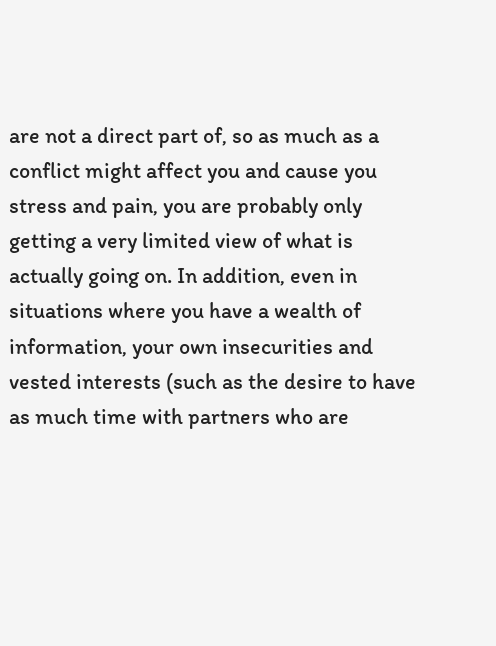are not a direct part of, so as much as a conflict might affect you and cause you stress and pain, you are probably only getting a very limited view of what is actually going on. In addition, even in situations where you have a wealth of information, your own insecurities and vested interests (such as the desire to have as much time with partners who are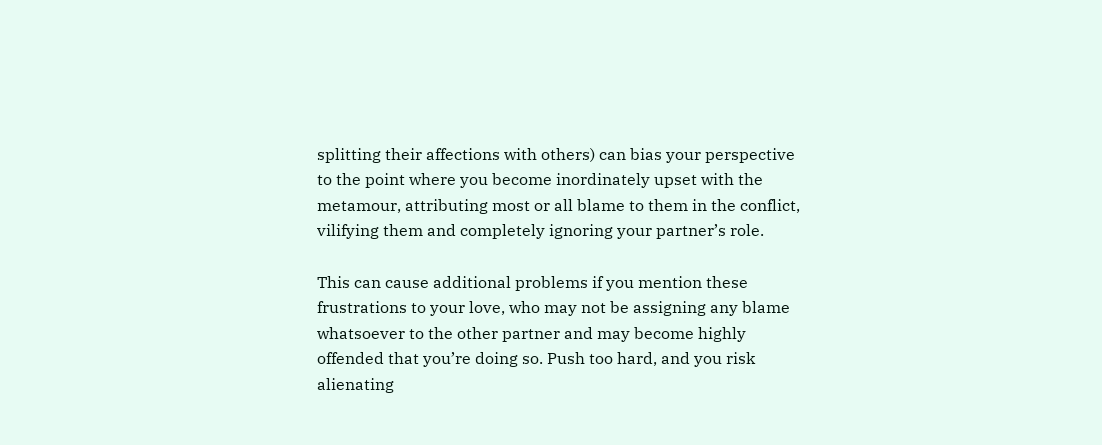splitting their affections with others) can bias your perspective to the point where you become inordinately upset with the metamour, attributing most or all blame to them in the conflict, vilifying them and completely ignoring your partner’s role.

This can cause additional problems if you mention these frustrations to your love, who may not be assigning any blame whatsoever to the other partner and may become highly offended that you’re doing so. Push too hard, and you risk alienating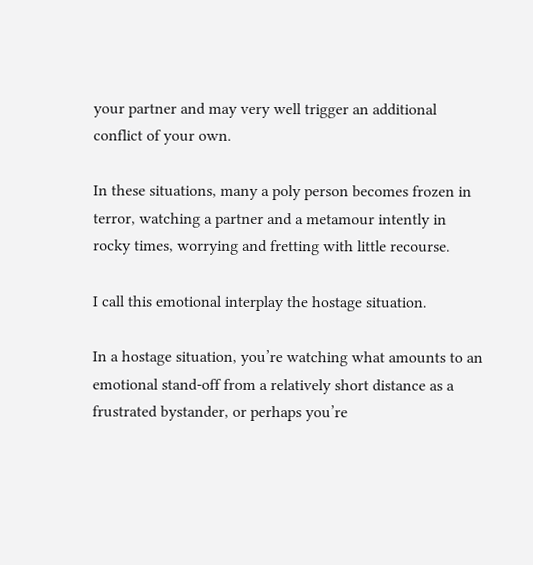your partner and may very well trigger an additional conflict of your own.

In these situations, many a poly person becomes frozen in terror, watching a partner and a metamour intently in rocky times, worrying and fretting with little recourse.

I call this emotional interplay the hostage situation.

In a hostage situation, you’re watching what amounts to an emotional stand-off from a relatively short distance as a frustrated bystander, or perhaps you’re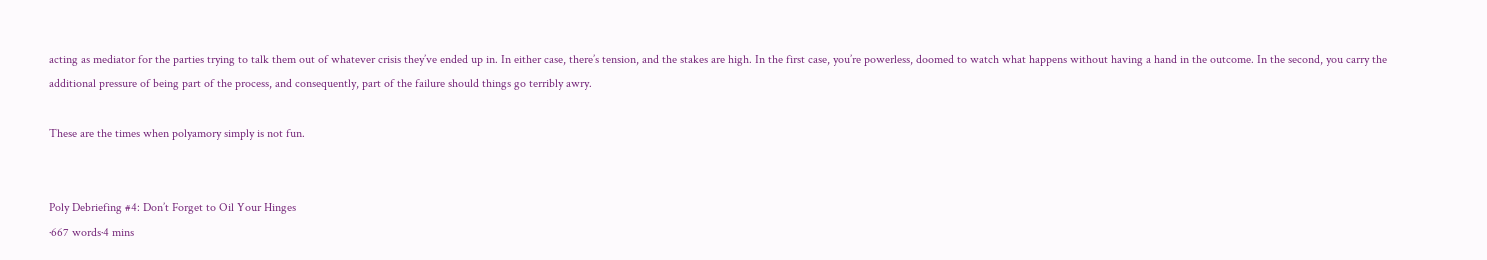acting as mediator for the parties trying to talk them out of whatever crisis they’ve ended up in. In either case, there’s tension, and the stakes are high. In the first case, you’re powerless, doomed to watch what happens without having a hand in the outcome. In the second, you carry the additional pressure of being part of the process, and consequently, part of the failure should things go terribly awry.

These are the times when polyamory simply is not fun.


Poly Debriefing #4: Don’t Forget to Oil Your Hinges
·667 words·4 mins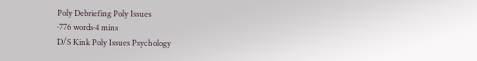Poly Debriefing Poly Issues
·776 words·4 mins
D/S Kink Poly Issues Psychology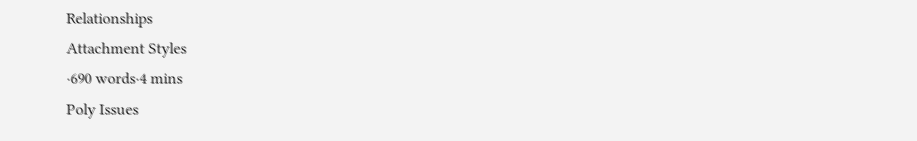Relationships
Attachment Styles
·690 words·4 mins
Poly Issues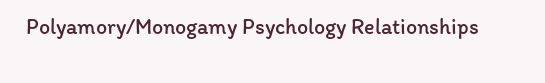Polyamory/Monogamy Psychology Relationships